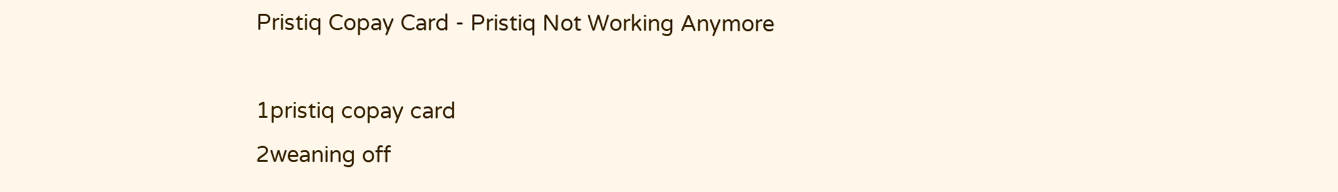Pristiq Copay Card - Pristiq Not Working Anymore

1pristiq copay card
2weaning off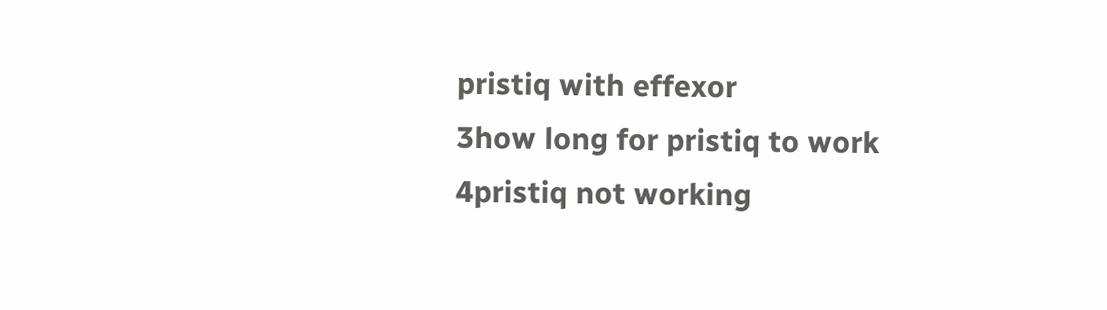pristiq with effexor
3how long for pristiq to work
4pristiq not working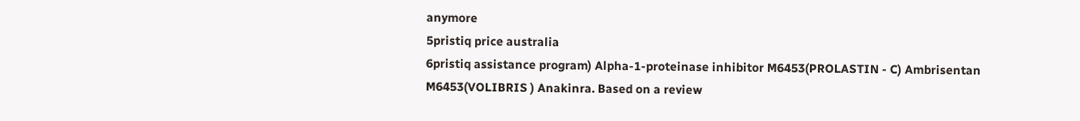anymore
5pristiq price australia
6pristiq assistance program) Alpha-1-proteinase inhibitor M6453(PROLASTIN - C) Ambrisentan M6453(VOLIBRIS ) Anakinra. Based on a review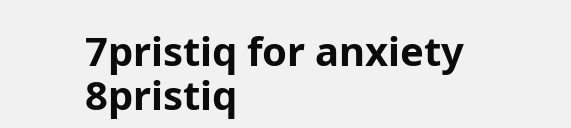7pristiq for anxiety
8pristiq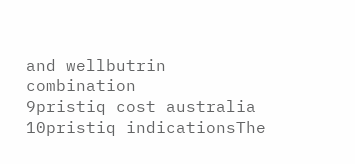and wellbutrin combination
9pristiq cost australia
10pristiq indicationsThe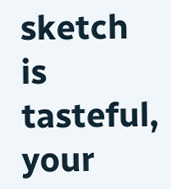sketch is tasteful, your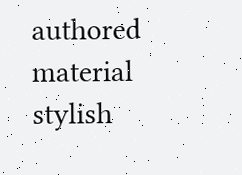authored material stylish